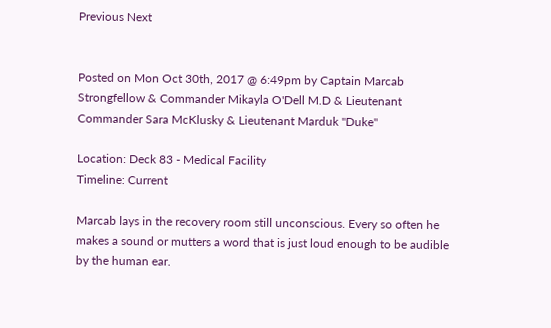Previous Next


Posted on Mon Oct 30th, 2017 @ 6:49pm by Captain Marcab Strongfellow & Commander Mikayla O'Dell M.D & Lieutenant Commander Sara McKlusky & Lieutenant Marduk "Duke"

Location: Deck 83 - Medical Facility
Timeline: Current

Marcab lays in the recovery room still unconscious. Every so often he makes a sound or mutters a word that is just loud enough to be audible by the human ear.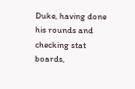Duke, having done his rounds and checking stat boards,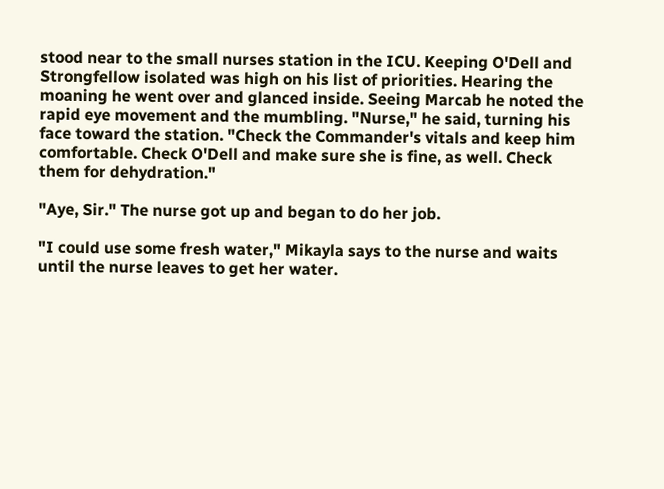stood near to the small nurses station in the ICU. Keeping O'Dell and Strongfellow isolated was high on his list of priorities. Hearing the moaning he went over and glanced inside. Seeing Marcab he noted the rapid eye movement and the mumbling. "Nurse," he said, turning his face toward the station. "Check the Commander's vitals and keep him comfortable. Check O'Dell and make sure she is fine, as well. Check them for dehydration."

"Aye, Sir." The nurse got up and began to do her job.

"I could use some fresh water," Mikayla says to the nurse and waits until the nurse leaves to get her water.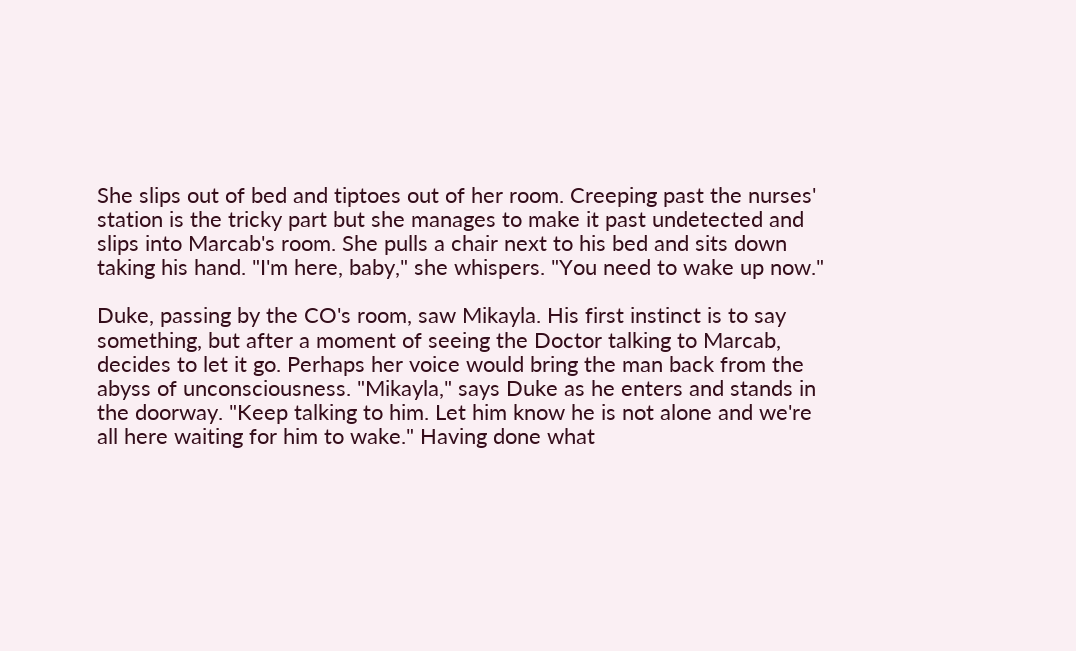She slips out of bed and tiptoes out of her room. Creeping past the nurses' station is the tricky part but she manages to make it past undetected and slips into Marcab's room. She pulls a chair next to his bed and sits down taking his hand. "I'm here, baby," she whispers. "You need to wake up now."

Duke, passing by the CO's room, saw Mikayla. His first instinct is to say something, but after a moment of seeing the Doctor talking to Marcab, decides to let it go. Perhaps her voice would bring the man back from the abyss of unconsciousness. "Mikayla," says Duke as he enters and stands in the doorway. "Keep talking to him. Let him know he is not alone and we're all here waiting for him to wake." Having done what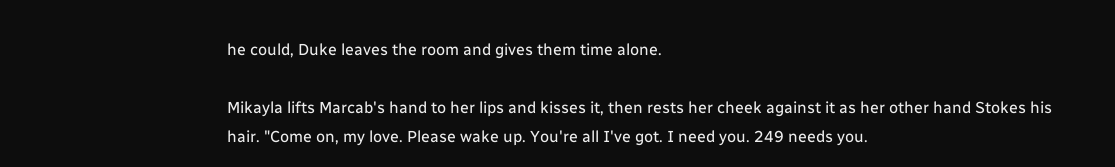he could, Duke leaves the room and gives them time alone.

Mikayla lifts Marcab's hand to her lips and kisses it, then rests her cheek against it as her other hand Stokes his hair. "Come on, my love. Please wake up. You're all I've got. I need you. 249 needs you.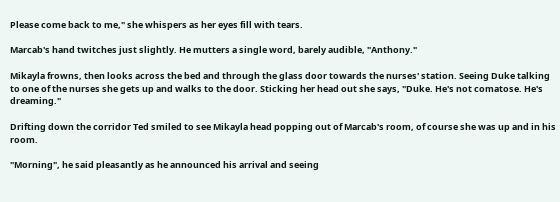Please come back to me," she whispers as her eyes fill with tears.

Marcab's hand twitches just slightly. He mutters a single word, barely audible, "Anthony."

Mikayla frowns, then looks across the bed and through the glass door towards the nurses' station. Seeing Duke talking to one of the nurses she gets up and walks to the door. Sticking her head out she says, "Duke. He's not comatose. He's dreaming."

Drifting down the corridor Ted smiled to see Mikayla head popping out of Marcab's room, of course she was up and in his room.

"Morning", he said pleasantly as he announced his arrival and seeing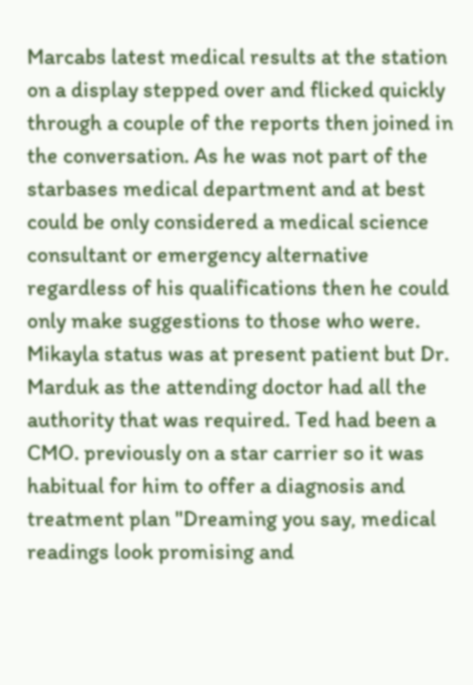Marcabs latest medical results at the station on a display stepped over and flicked quickly through a couple of the reports then joined in the conversation. As he was not part of the starbases medical department and at best could be only considered a medical science consultant or emergency alternative regardless of his qualifications then he could only make suggestions to those who were. Mikayla status was at present patient but Dr. Marduk as the attending doctor had all the authority that was required. Ted had been a CMO. previously on a star carrier so it was habitual for him to offer a diagnosis and treatment plan "Dreaming you say, medical readings look promising and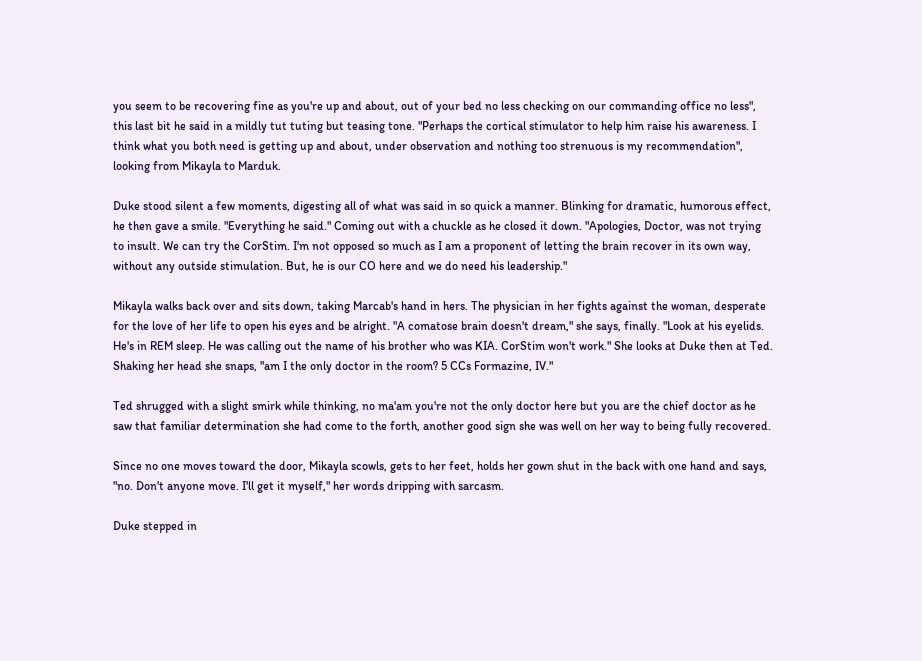you seem to be recovering fine as you're up and about, out of your bed no less checking on our commanding office no less", this last bit he said in a mildly tut tuting but teasing tone. "Perhaps the cortical stimulator to help him raise his awareness. I think what you both need is getting up and about, under observation and nothing too strenuous is my recommendation", looking from Mikayla to Marduk.

Duke stood silent a few moments, digesting all of what was said in so quick a manner. Blinking for dramatic, humorous effect, he then gave a smile. "Everything he said." Coming out with a chuckle as he closed it down. "Apologies, Doctor, was not trying to insult. We can try the CorStim. I'm not opposed so much as I am a proponent of letting the brain recover in its own way, without any outside stimulation. But, he is our CO here and we do need his leadership."

Mikayla walks back over and sits down, taking Marcab's hand in hers. The physician in her fights against the woman, desperate for the love of her life to open his eyes and be alright. "A comatose brain doesn't dream," she says, finally. "Look at his eyelids. He's in REM sleep. He was calling out the name of his brother who was KIA. CorStim won't work." She looks at Duke then at Ted. Shaking her head she snaps, "am I the only doctor in the room? 5 CCs Formazine, IV."

Ted shrugged with a slight smirk while thinking, no ma'am you're not the only doctor here but you are the chief doctor as he saw that familiar determination she had come to the forth, another good sign she was well on her way to being fully recovered.

Since no one moves toward the door, Mikayla scowls, gets to her feet, holds her gown shut in the back with one hand and says, "no. Don't anyone move. I'll get it myself," her words dripping with sarcasm.

Duke stepped in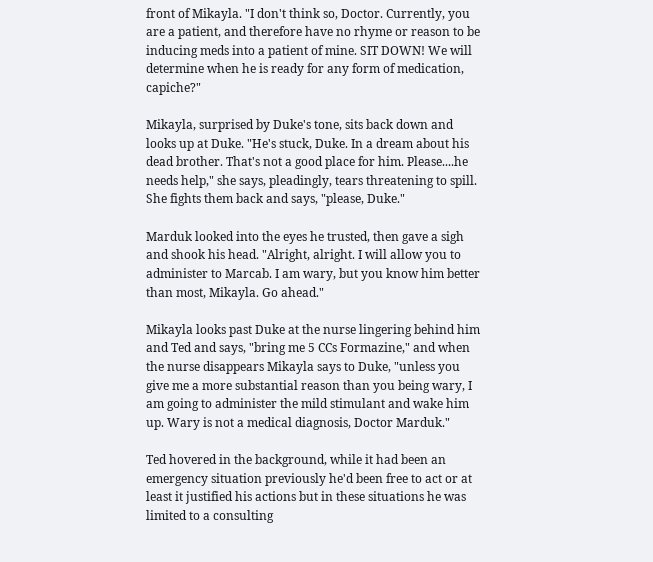front of Mikayla. "I don't think so, Doctor. Currently, you are a patient, and therefore have no rhyme or reason to be inducing meds into a patient of mine. SIT DOWN! We will determine when he is ready for any form of medication, capiche?"

Mikayla, surprised by Duke's tone, sits back down and looks up at Duke. "He's stuck, Duke. In a dream about his dead brother. That's not a good place for him. Please....he needs help," she says, pleadingly, tears threatening to spill. She fights them back and says, "please, Duke."

Marduk looked into the eyes he trusted, then gave a sigh and shook his head. "Alright, alright. I will allow you to administer to Marcab. I am wary, but you know him better than most, Mikayla. Go ahead."

Mikayla looks past Duke at the nurse lingering behind him and Ted and says, "bring me 5 CCs Formazine," and when the nurse disappears Mikayla says to Duke, "unless you give me a more substantial reason than you being wary, I am going to administer the mild stimulant and wake him up. Wary is not a medical diagnosis, Doctor Marduk."

Ted hovered in the background, while it had been an emergency situation previously he'd been free to act or at least it justified his actions but in these situations he was limited to a consulting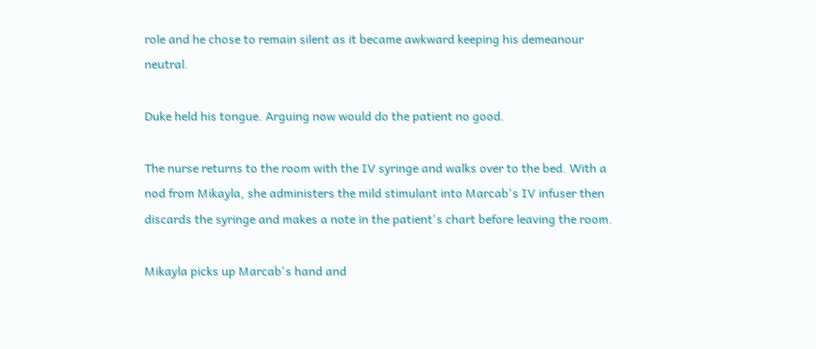role and he chose to remain silent as it became awkward keeping his demeanour neutral.

Duke held his tongue. Arguing now would do the patient no good.

The nurse returns to the room with the IV syringe and walks over to the bed. With a nod from Mikayla, she administers the mild stimulant into Marcab's IV infuser then discards the syringe and makes a note in the patient's chart before leaving the room.

Mikayla picks up Marcab's hand and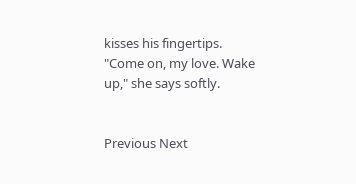kisses his fingertips. "Come on, my love. Wake up," she says softly.


Previous Next